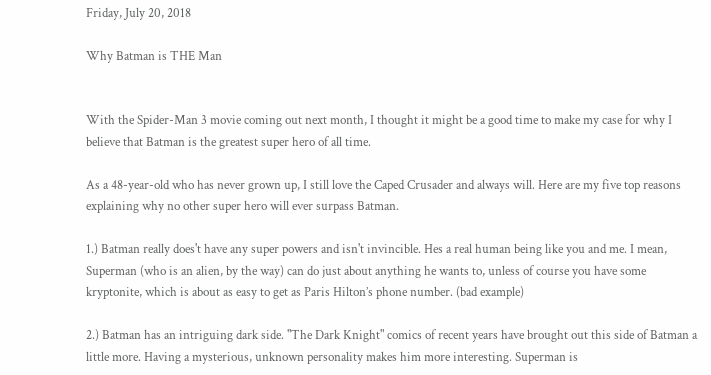Friday, July 20, 2018

Why Batman is THE Man


With the Spider-Man 3 movie coming out next month, I thought it might be a good time to make my case for why I believe that Batman is the greatest super hero of all time.

As a 48-year-old who has never grown up, I still love the Caped Crusader and always will. Here are my five top reasons explaining why no other super hero will ever surpass Batman.

1.) Batman really does't have any super powers and isn't invincible. Hes a real human being like you and me. I mean, Superman (who is an alien, by the way) can do just about anything he wants to, unless of course you have some kryptonite, which is about as easy to get as Paris Hilton’s phone number. (bad example)

2.) Batman has an intriguing dark side. "The Dark Knight" comics of recent years have brought out this side of Batman a little more. Having a mysterious, unknown personality makes him more interesting. Superman is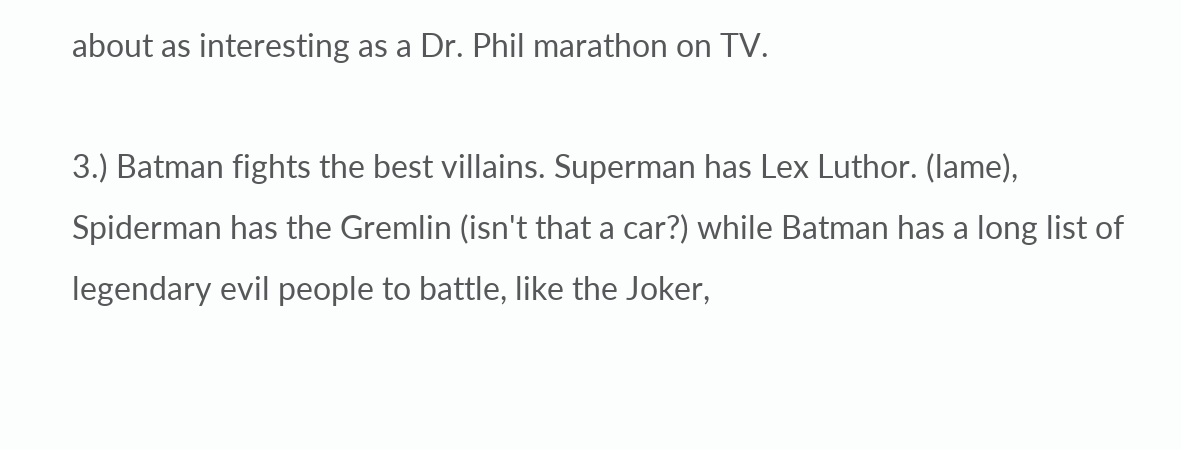about as interesting as a Dr. Phil marathon on TV.

3.) Batman fights the best villains. Superman has Lex Luthor. (lame), Spiderman has the Gremlin (isn't that a car?) while Batman has a long list of legendary evil people to battle, like the Joker,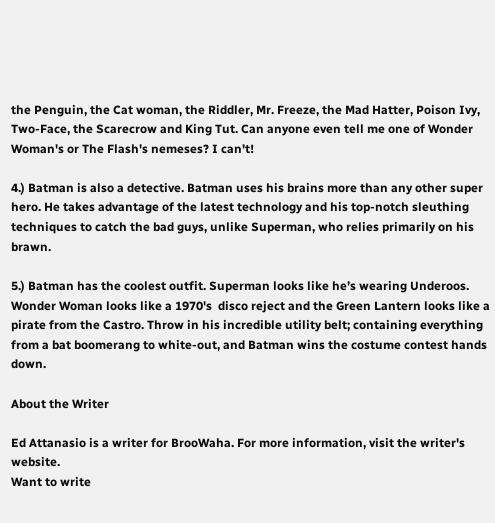the Penguin, the Cat woman, the Riddler, Mr. Freeze, the Mad Hatter, Poison Ivy, Two-Face, the Scarecrow and King Tut. Can anyone even tell me one of Wonder Woman's or The Flash's nemeses? I can't!

4.) Batman is also a detective. Batman uses his brains more than any other super hero. He takes advantage of the latest technology and his top-notch sleuthing techniques to catch the bad guys, unlike Superman, who relies primarily on his brawn.

5.) Batman has the coolest outfit. Superman looks like he’s wearing Underoos. Wonder Woman looks like a 1970's  disco reject and the Green Lantern looks like a pirate from the Castro. Throw in his incredible utility belt; containing everything from a bat boomerang to white-out, and Batman wins the costume contest hands down.

About the Writer

Ed Attanasio is a writer for BrooWaha. For more information, visit the writer's website.
Want to write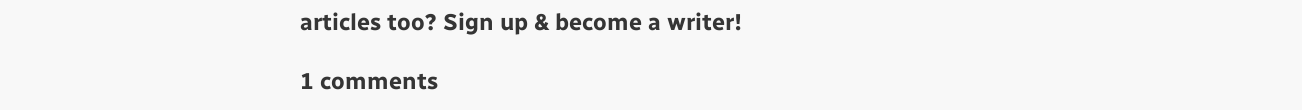articles too? Sign up & become a writer!

1 comments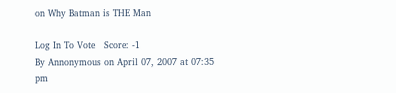on Why Batman is THE Man

Log In To Vote   Score: -1
By Annonymous on April 07, 2007 at 07:35 pm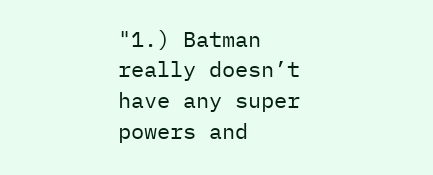"1.) Batman really doesn’t have any super powers and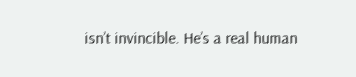isn’t invincible. He’s a real human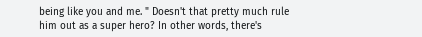being like you and me. " Doesn't that pretty much rule him out as a super hero? In other words, there's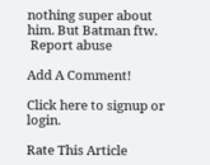nothing super about him. But Batman ftw.
 Report abuse

Add A Comment!

Click here to signup or login.

Rate This Article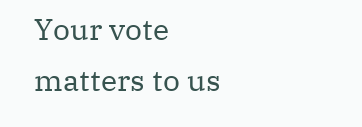Your vote matters to us